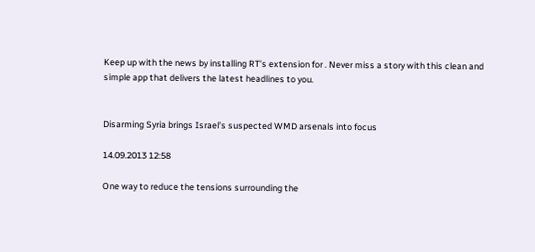Keep up with the news by installing RT’s extension for . Never miss a story with this clean and simple app that delivers the latest headlines to you.


Disarming Syria brings Israel’s suspected WMD arsenals into focus

14.09.2013 12:58

One way to reduce the tensions surrounding the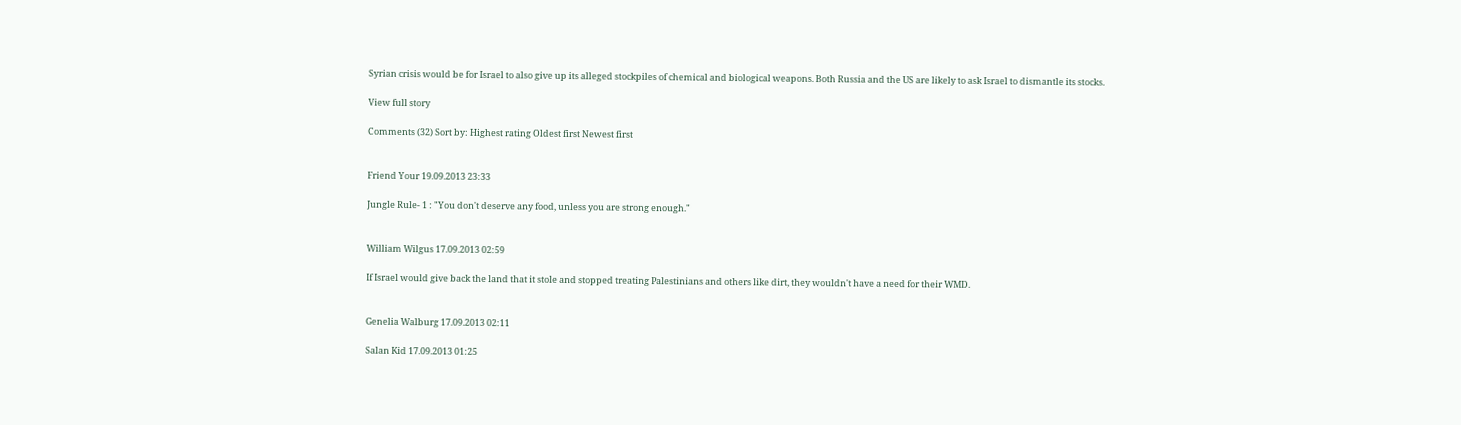Syrian crisis would be for Israel to also give up its alleged stockpiles of chemical and biological weapons. Both Russia and the US are likely to ask Israel to dismantle its stocks.

View full story

Comments (32) Sort by: Highest rating Oldest first Newest first


Friend Your 19.09.2013 23:33

Jungle Rule- 1 : "You don't deserve any food, unless you are strong enough."


William Wilgus 17.09.2013 02:59

If Israel would give back the land that it stole and stopped treating Palestinians and others like dirt, they wouldn't have a need for their WMD.


Genelia Walburg 17.09.2013 02:11

Salan Kid 17.09.2013 01:25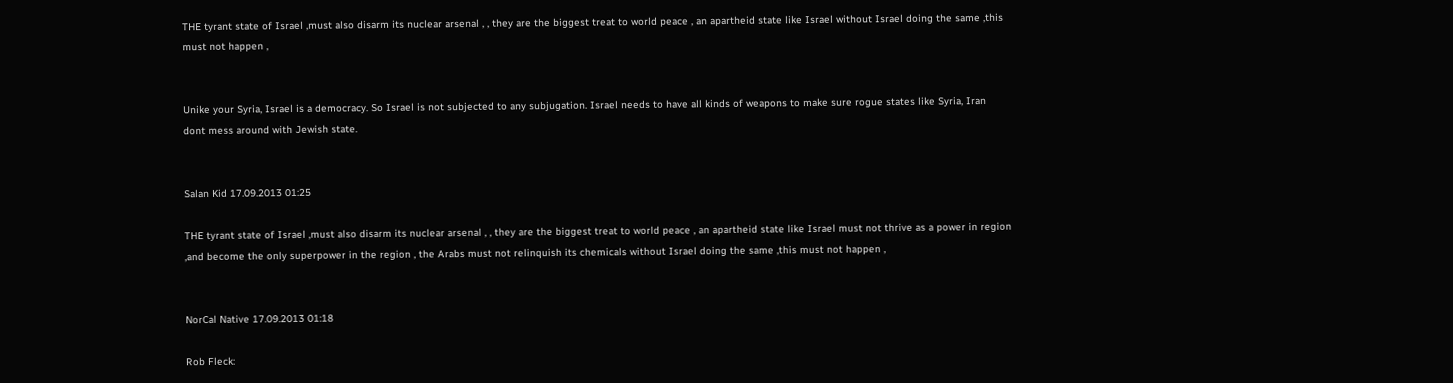THE tyrant state of Israel ,must also disarm its nuclear arsenal , , they are the biggest treat to world peace , an apartheid state like Israel without Israel doing the same ,this must not happen ,


Unike your Syria, Israel is a democracy. So Israel is not subjected to any subjugation. Israel needs to have all kinds of weapons to make sure rogue states like Syria, Iran dont mess around with Jewish state.


Salan Kid 17.09.2013 01:25

THE tyrant state of Israel ,must also disarm its nuclear arsenal , , they are the biggest treat to world peace , an apartheid state like Israel must not thrive as a power in region ,and become the only superpower in the region , the Arabs must not relinquish its chemicals without Israel doing the same ,this must not happen ,


NorCal Native 17.09.2013 01:18

Rob Fleck: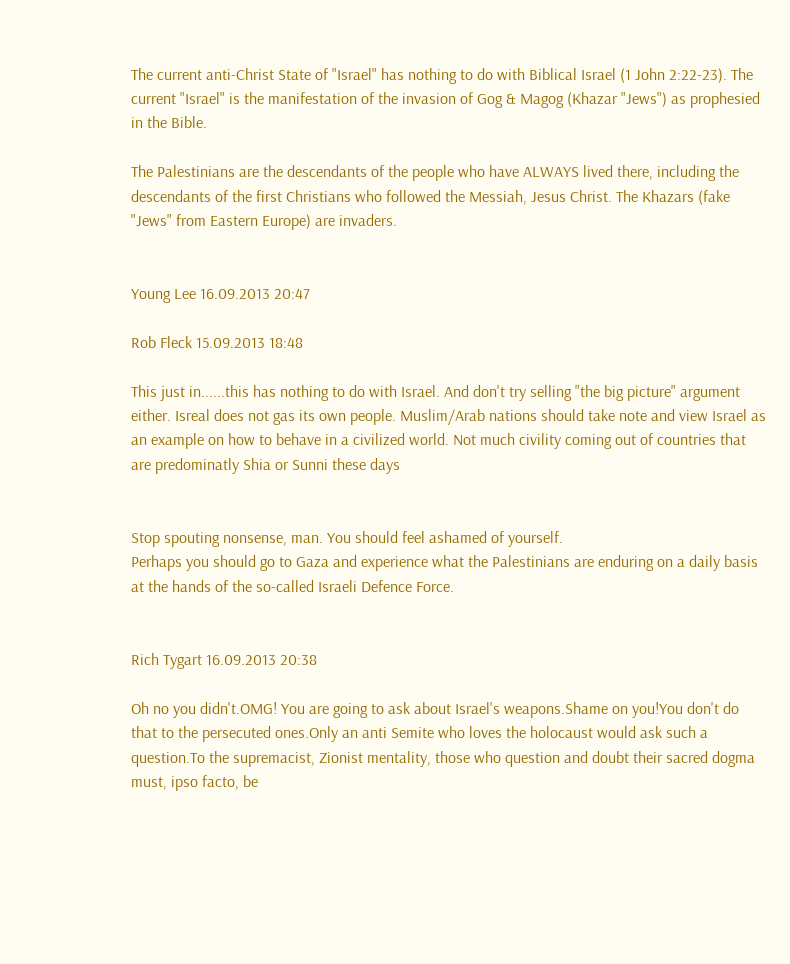The current anti-Christ State of "Israel" has nothing to do with Biblical Israel (1 John 2:22-23). The current "Israel" is the manifestation of the invasion of Gog & Magog (Khazar "Jews") as prophesied in the Bible.

The Palestinians are the descendants of the people who have ALWAYS lived there, including the descendants of the first Christians who followed the Messiah, Jesus Christ. The Khazars (fake "Jews" from Eastern Europe) are invaders.


Young Lee 16.09.2013 20:47

Rob Fleck 15.09.2013 18:48

This just in......this has nothing to do with Israel. And don't try selling "the big picture" argument either. Isreal does not gas its own people. Muslim/Arab nations should take note and view Israel as an example on how to behave in a civilized world. Not much civility coming out of countries that are predominatly Shia or Sunni these days


Stop spouting nonsense, man. You should feel ashamed of yourself.
Perhaps you should go to Gaza and experience what the Palestinians are enduring on a daily basis at the hands of the so-called Israeli Defence Force.


Rich Tygart 16.09.2013 20:38

Oh no you didn't.OMG! You are going to ask about Israel's weapons.Shame on you!You don't do that to the persecuted ones.Only an anti Semite who loves the holocaust would ask such a question.To the supremacist, Zionist mentality, those who question and doubt their sacred dogma must, ipso facto, be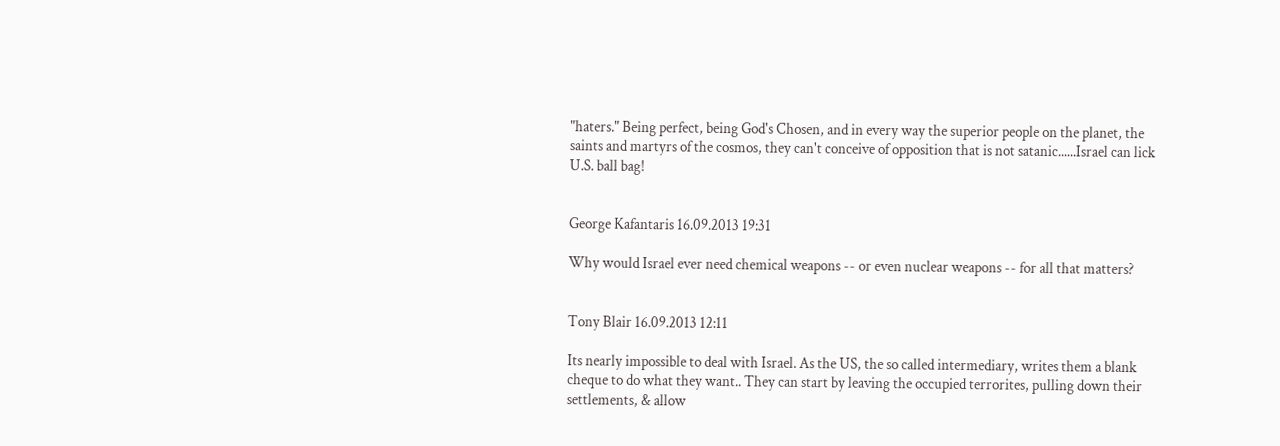"haters." Being perfect, being God's Chosen, and in every way the superior people on the planet, the saints and martyrs of the cosmos, they can't conceive of opposition that is not satanic......Israel can lick U.S. ball bag!


George Kafantaris 16.09.2013 19:31

Why would Israel ever need chemical weapons -- or even nuclear weapons -- for all that matters?


Tony Blair 16.09.2013 12:11

Its nearly impossible to deal with Israel. As the US, the so called intermediary, writes them a blank cheque to do what they want.. They can start by leaving the occupied terrorites, pulling down their settlements, & allow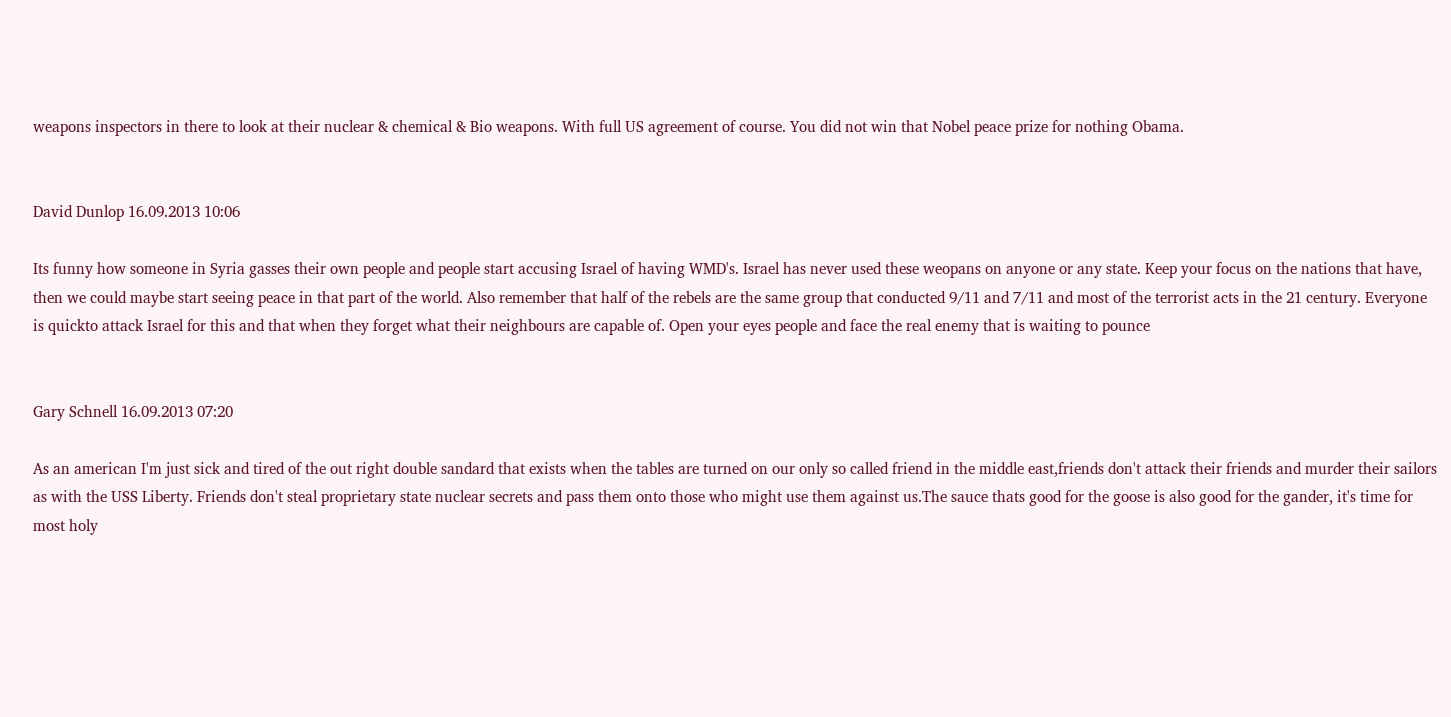weapons inspectors in there to look at their nuclear & chemical & Bio weapons. With full US agreement of course. You did not win that Nobel peace prize for nothing Obama.


David Dunlop 16.09.2013 10:06

Its funny how someone in Syria gasses their own people and people start accusing Israel of having WMD's. Israel has never used these weopans on anyone or any state. Keep your focus on the nations that have, then we could maybe start seeing peace in that part of the world. Also remember that half of the rebels are the same group that conducted 9/11 and 7/11 and most of the terrorist acts in the 21 century. Everyone is quickto attack Israel for this and that when they forget what their neighbours are capable of. Open your eyes people and face the real enemy that is waiting to pounce


Gary Schnell 16.09.2013 07:20

As an american I'm just sick and tired of the out right double sandard that exists when the tables are turned on our only so called friend in the middle east,friends don't attack their friends and murder their sailors as with the USS Liberty. Friends don't steal proprietary state nuclear secrets and pass them onto those who might use them against us.The sauce thats good for the goose is also good for the gander, it's time for most holy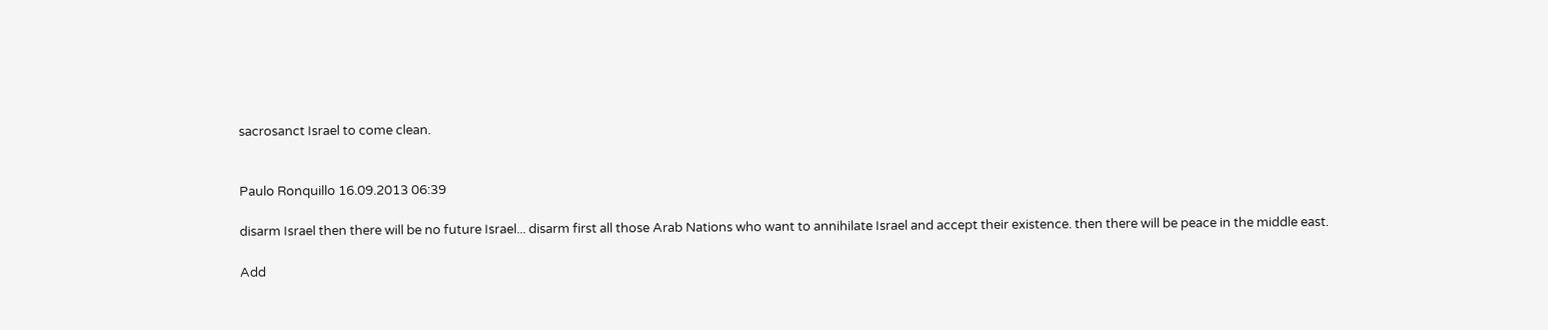sacrosanct Israel to come clean.


Paulo Ronquillo 16.09.2013 06:39

disarm Israel then there will be no future Israel... disarm first all those Arab Nations who want to annihilate Israel and accept their existence. then there will be peace in the middle east.

Add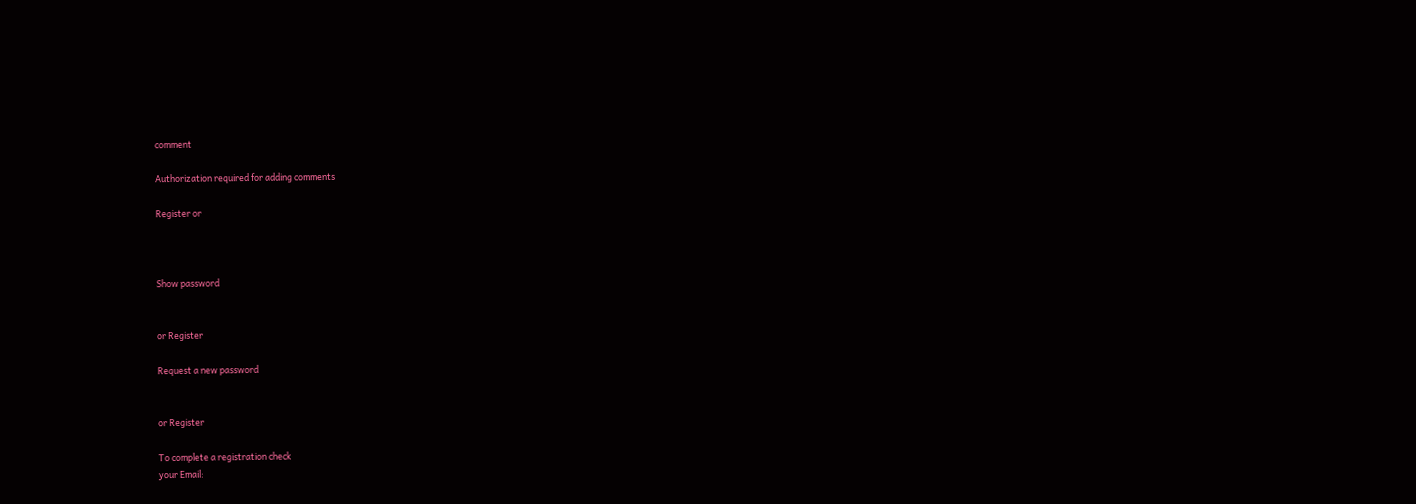comment

Authorization required for adding comments

Register or



Show password


or Register

Request a new password


or Register

To complete a registration check
your Email: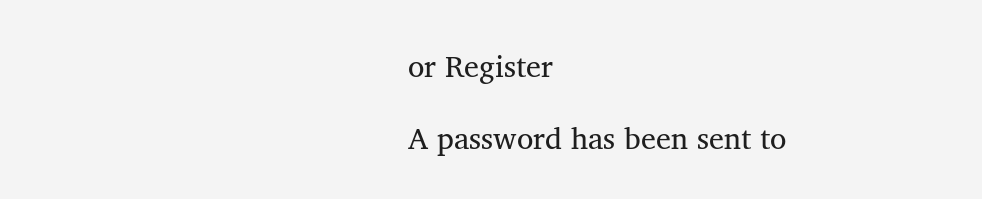or Register

A password has been sent to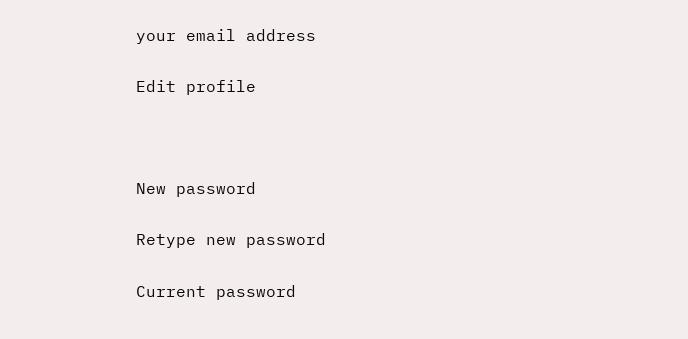your email address

Edit profile



New password

Retype new password

Current password